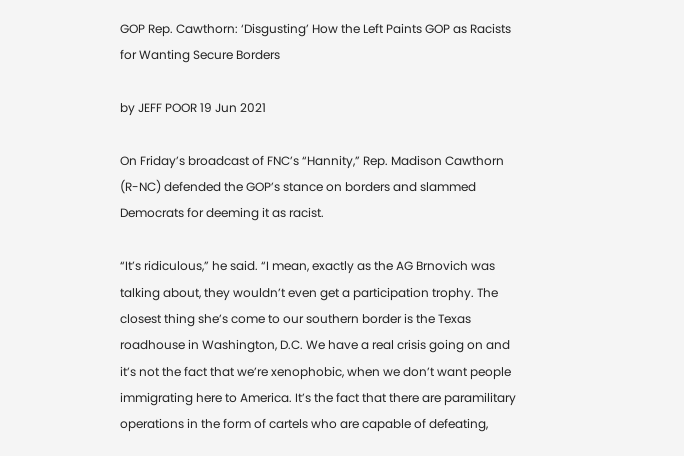GOP Rep. Cawthorn: ‘Disgusting’ How the Left Paints GOP as Racists for Wanting Secure Borders

by JEFF POOR 19 Jun 2021

On Friday’s broadcast of FNC’s “Hannity,” Rep. Madison Cawthorn (R-NC) defended the GOP’s stance on borders and slammed Democrats for deeming it as racist.

“It’s ridiculous,” he said. “I mean, exactly as the AG Brnovich was talking about, they wouldn’t even get a participation trophy. The closest thing she’s come to our southern border is the Texas roadhouse in Washington, D.C. We have a real crisis going on and it’s not the fact that we’re xenophobic, when we don’t want people immigrating here to America. It’s the fact that there are paramilitary operations in the form of cartels who are capable of defeating,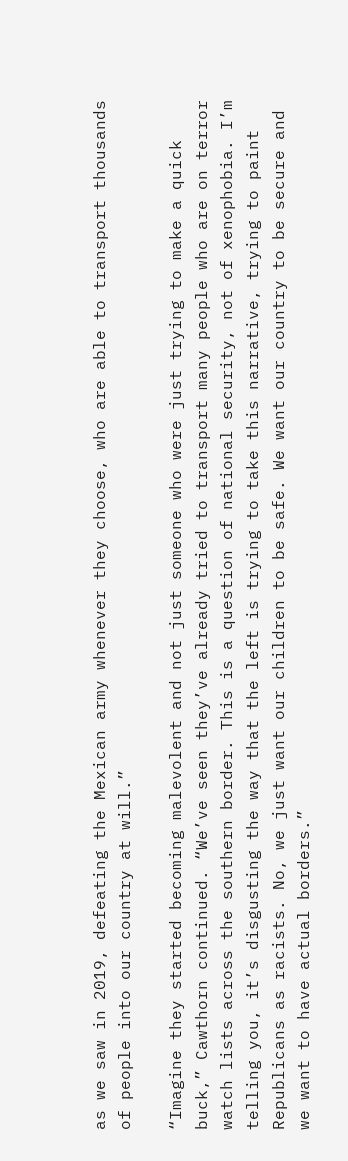as we saw in 2019, defeating the Mexican army whenever they choose, who are able to transport thousands of people into our country at will.”

“Imagine they started becoming malevolent and not just someone who were just trying to make a quick buck,” Cawthorn continued. “We’ve seen they’ve already tried to transport many people who are on terror watch lists across the southern border. This is a question of national security, not of xenophobia. I’m telling you, it’s disgusting the way that the left is trying to take this narrative, trying to paint Republicans as racists. No, we just want our children to be safe. We want our country to be secure and we want to have actual borders.”